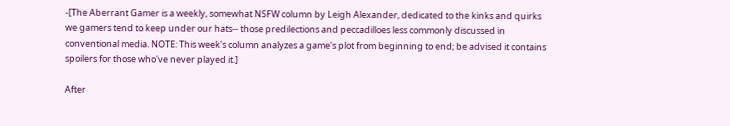-[The Aberrant Gamer is a weekly, somewhat NSFW column by Leigh Alexander, dedicated to the kinks and quirks we gamers tend to keep under our hats-- those predilections and peccadilloes less commonly discussed in conventional media. NOTE: This week's column analyzes a game's plot from beginning to end; be advised it contains spoilers for those who've never played it.]

After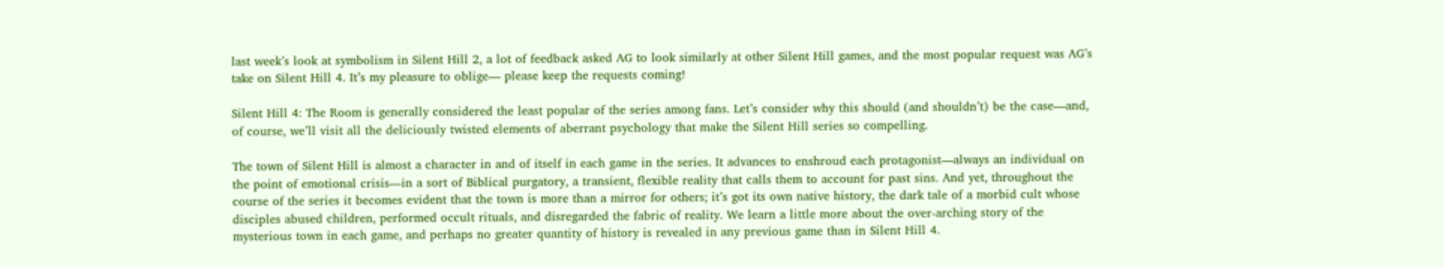last week’s look at symbolism in Silent Hill 2, a lot of feedback asked AG to look similarly at other Silent Hill games, and the most popular request was AG’s take on Silent Hill 4. It’s my pleasure to oblige— please keep the requests coming!

Silent Hill 4: The Room is generally considered the least popular of the series among fans. Let’s consider why this should (and shouldn’t) be the case—and, of course, we’ll visit all the deliciously twisted elements of aberrant psychology that make the Silent Hill series so compelling.

The town of Silent Hill is almost a character in and of itself in each game in the series. It advances to enshroud each protagonist—always an individual on the point of emotional crisis—in a sort of Biblical purgatory, a transient, flexible reality that calls them to account for past sins. And yet, throughout the course of the series it becomes evident that the town is more than a mirror for others; it’s got its own native history, the dark tale of a morbid cult whose disciples abused children, performed occult rituals, and disregarded the fabric of reality. We learn a little more about the over-arching story of the mysterious town in each game, and perhaps no greater quantity of history is revealed in any previous game than in Silent Hill 4.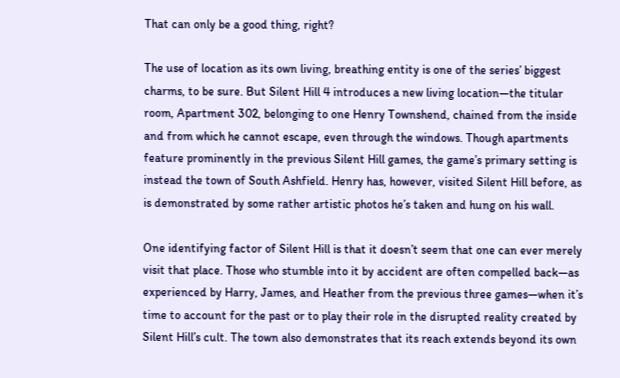That can only be a good thing, right?

The use of location as its own living, breathing entity is one of the series’ biggest charms, to be sure. But Silent Hill 4 introduces a new living location—the titular room, Apartment 302, belonging to one Henry Townshend, chained from the inside and from which he cannot escape, even through the windows. Though apartments feature prominently in the previous Silent Hill games, the game’s primary setting is instead the town of South Ashfield. Henry has, however, visited Silent Hill before, as is demonstrated by some rather artistic photos he’s taken and hung on his wall.

One identifying factor of Silent Hill is that it doesn’t seem that one can ever merely visit that place. Those who stumble into it by accident are often compelled back—as experienced by Harry, James, and Heather from the previous three games—when it’s time to account for the past or to play their role in the disrupted reality created by Silent Hill’s cult. The town also demonstrates that its reach extends beyond its own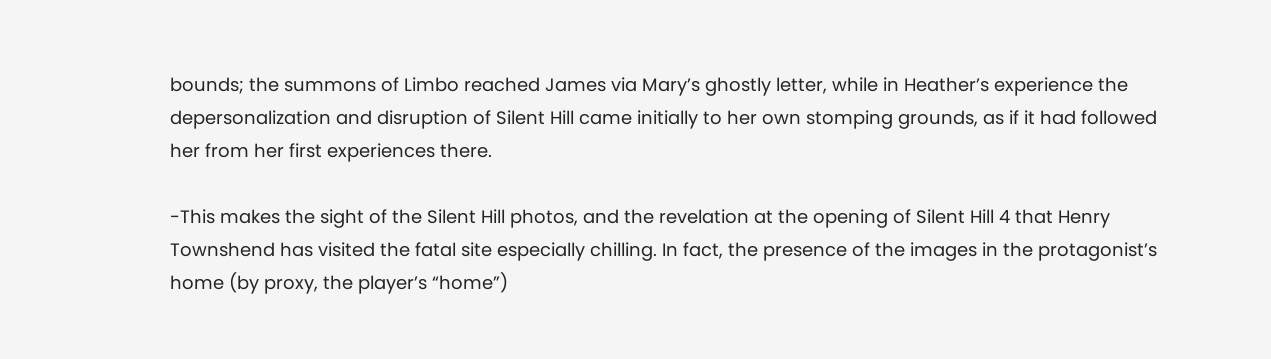bounds; the summons of Limbo reached James via Mary’s ghostly letter, while in Heather’s experience the depersonalization and disruption of Silent Hill came initially to her own stomping grounds, as if it had followed her from her first experiences there.

-This makes the sight of the Silent Hill photos, and the revelation at the opening of Silent Hill 4 that Henry Townshend has visited the fatal site especially chilling. In fact, the presence of the images in the protagonist’s home (by proxy, the player’s “home”)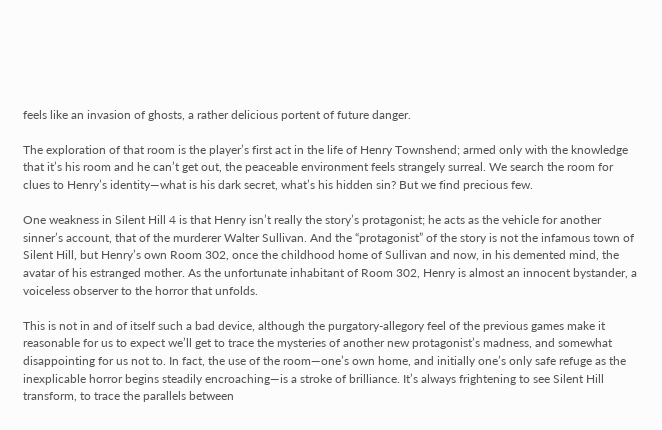feels like an invasion of ghosts, a rather delicious portent of future danger.

The exploration of that room is the player’s first act in the life of Henry Townshend; armed only with the knowledge that it’s his room and he can’t get out, the peaceable environment feels strangely surreal. We search the room for clues to Henry’s identity—what is his dark secret, what’s his hidden sin? But we find precious few.

One weakness in Silent Hill 4 is that Henry isn’t really the story’s protagonist; he acts as the vehicle for another sinner’s account, that of the murderer Walter Sullivan. And the “protagonist” of the story is not the infamous town of Silent Hill, but Henry’s own Room 302, once the childhood home of Sullivan and now, in his demented mind, the avatar of his estranged mother. As the unfortunate inhabitant of Room 302, Henry is almost an innocent bystander, a voiceless observer to the horror that unfolds.

This is not in and of itself such a bad device, although the purgatory-allegory feel of the previous games make it reasonable for us to expect we’ll get to trace the mysteries of another new protagonist’s madness, and somewhat disappointing for us not to. In fact, the use of the room—one’s own home, and initially one’s only safe refuge as the inexplicable horror begins steadily encroaching—is a stroke of brilliance. It’s always frightening to see Silent Hill transform, to trace the parallels between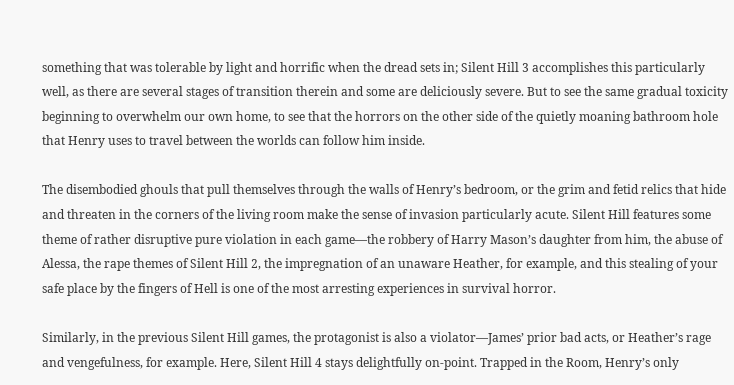something that was tolerable by light and horrific when the dread sets in; Silent Hill 3 accomplishes this particularly well, as there are several stages of transition therein and some are deliciously severe. But to see the same gradual toxicity beginning to overwhelm our own home, to see that the horrors on the other side of the quietly moaning bathroom hole that Henry uses to travel between the worlds can follow him inside.

The disembodied ghouls that pull themselves through the walls of Henry’s bedroom, or the grim and fetid relics that hide and threaten in the corners of the living room make the sense of invasion particularly acute. Silent Hill features some theme of rather disruptive pure violation in each game—the robbery of Harry Mason’s daughter from him, the abuse of Alessa, the rape themes of Silent Hill 2, the impregnation of an unaware Heather, for example, and this stealing of your safe place by the fingers of Hell is one of the most arresting experiences in survival horror.

Similarly, in the previous Silent Hill games, the protagonist is also a violator—James’ prior bad acts, or Heather’s rage and vengefulness, for example. Here, Silent Hill 4 stays delightfully on-point. Trapped in the Room, Henry’s only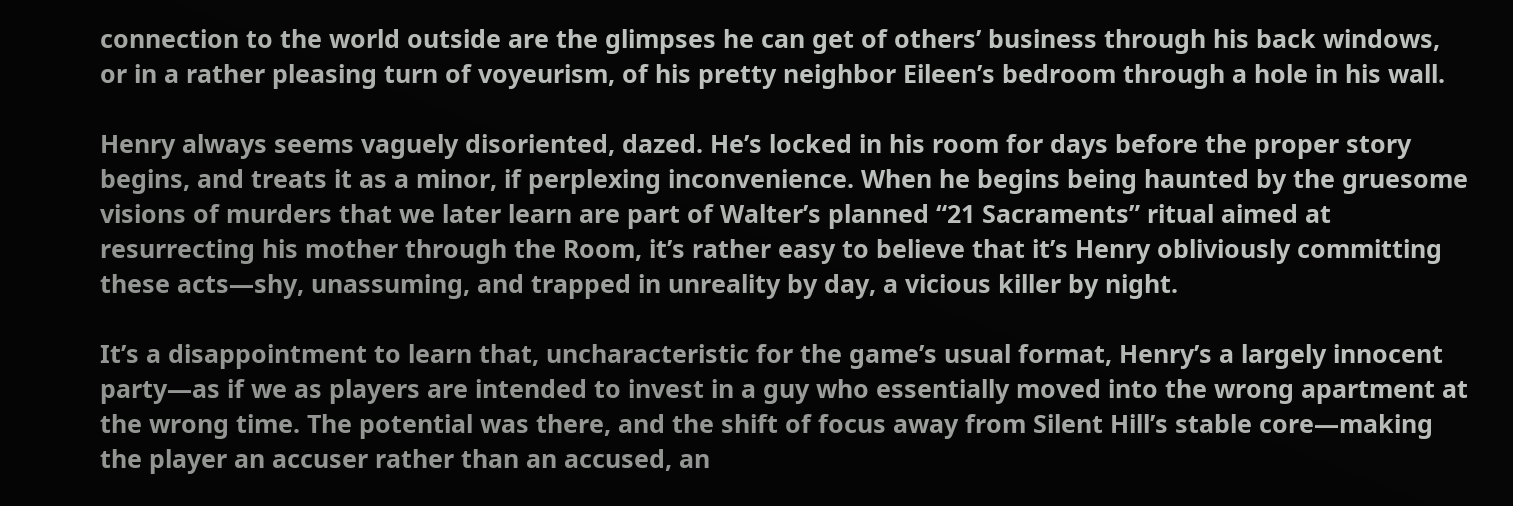connection to the world outside are the glimpses he can get of others’ business through his back windows, or in a rather pleasing turn of voyeurism, of his pretty neighbor Eileen’s bedroom through a hole in his wall.

Henry always seems vaguely disoriented, dazed. He’s locked in his room for days before the proper story begins, and treats it as a minor, if perplexing inconvenience. When he begins being haunted by the gruesome visions of murders that we later learn are part of Walter’s planned “21 Sacraments” ritual aimed at resurrecting his mother through the Room, it’s rather easy to believe that it’s Henry obliviously committing these acts—shy, unassuming, and trapped in unreality by day, a vicious killer by night.

It’s a disappointment to learn that, uncharacteristic for the game’s usual format, Henry’s a largely innocent party—as if we as players are intended to invest in a guy who essentially moved into the wrong apartment at the wrong time. The potential was there, and the shift of focus away from Silent Hill’s stable core—making the player an accuser rather than an accused, an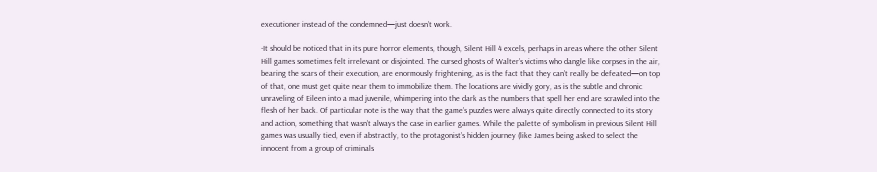executioner instead of the condemned—just doesn’t work.

-It should be noticed that in its pure horror elements, though, Silent Hill 4 excels, perhaps in areas where the other Silent Hill games sometimes felt irrelevant or disjointed. The cursed ghosts of Walter’s victims who dangle like corpses in the air, bearing the scars of their execution, are enormously frightening, as is the fact that they can’t really be defeated—on top of that, one must get quite near them to immobilize them. The locations are vividly gory, as is the subtle and chronic unraveling of Eileen into a mad juvenile, whimpering into the dark as the numbers that spell her end are scrawled into the flesh of her back. Of particular note is the way that the game’s puzzles were always quite directly connected to its story and action, something that wasn’t always the case in earlier games. While the palette of symbolism in previous Silent Hill games was usually tied, even if abstractly, to the protagonist’s hidden journey (like James being asked to select the innocent from a group of criminals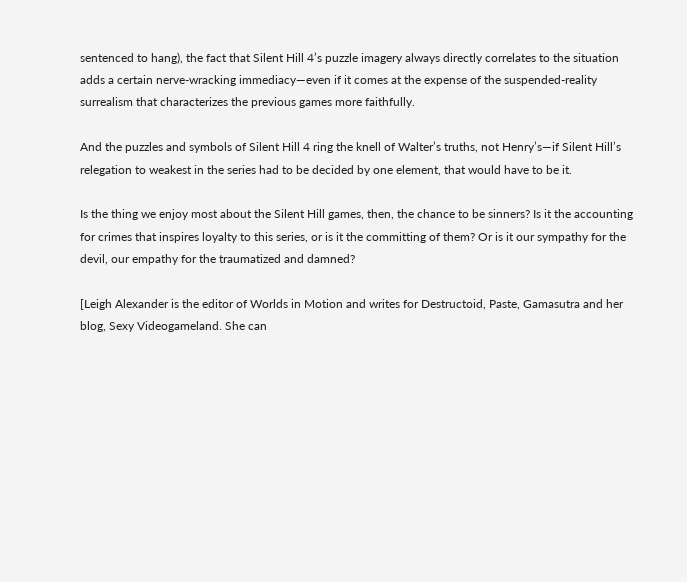sentenced to hang), the fact that Silent Hill 4’s puzzle imagery always directly correlates to the situation adds a certain nerve-wracking immediacy—even if it comes at the expense of the suspended-reality surrealism that characterizes the previous games more faithfully.

And the puzzles and symbols of Silent Hill 4 ring the knell of Walter’s truths, not Henry’s—if Silent Hill’s relegation to weakest in the series had to be decided by one element, that would have to be it.

Is the thing we enjoy most about the Silent Hill games, then, the chance to be sinners? Is it the accounting for crimes that inspires loyalty to this series, or is it the committing of them? Or is it our sympathy for the devil, our empathy for the traumatized and damned?

[Leigh Alexander is the editor of Worlds in Motion and writes for Destructoid, Paste, Gamasutra and her blog, Sexy Videogameland. She can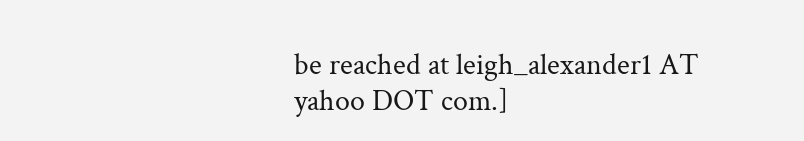be reached at leigh_alexander1 AT yahoo DOT com.]